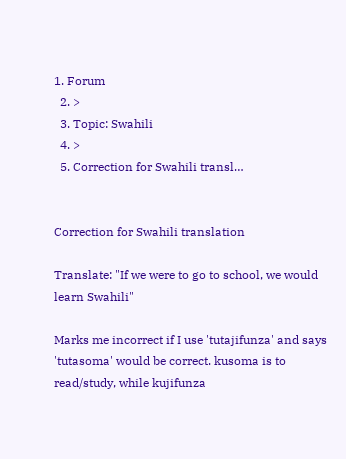1. Forum
  2. >
  3. Topic: Swahili
  4. >
  5. Correction for Swahili transl…


Correction for Swahili translation

Translate: "If we were to go to school, we would learn Swahili"

Marks me incorrect if I use 'tutajifunza' and says 'tutasoma' would be correct. kusoma is to read/study, while kujifunza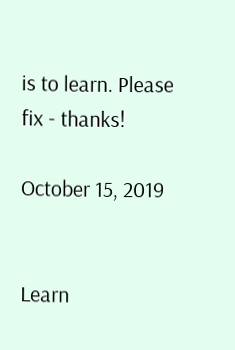is to learn. Please fix - thanks!

October 15, 2019


Learn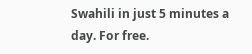Swahili in just 5 minutes a day. For free.